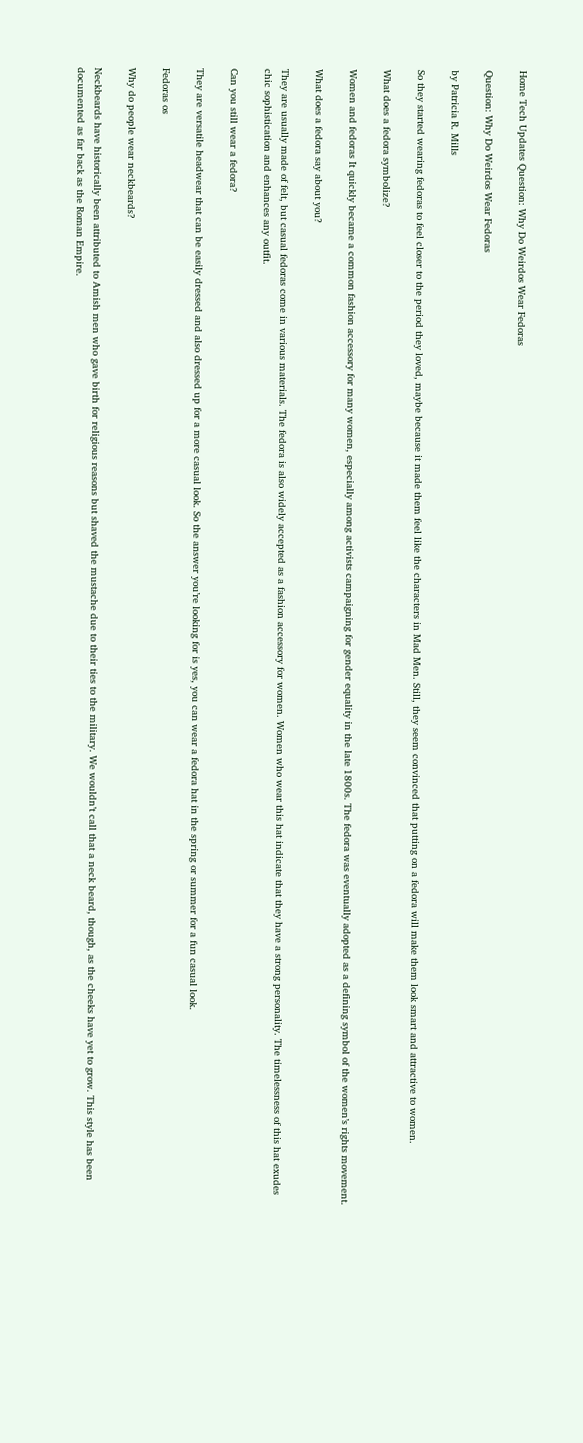Home Tech Updates Question: Why Do Weirdos Wear Fedoras

Question: Why Do Weirdos Wear Fedoras

by Patricia R. Mills

So they started wearing fedoras to feel closer to the period they loved, maybe because it made them feel like the characters in Mad Men. Still, they seem convinced that putting on a fedora will make them look smart and attractive to women.

What does a fedora symbolize?

Women and fedoras It quickly became a common fashion accessory for many women, especially among activists campaigning for gender equality in the late 1800s. The fedora was eventually adopted as a defining symbol of the women’s rights movement.

What does a fedora say about you?

They are usually made of felt, but casual fedoras come in various materials. The fedora is also widely accepted as a fashion accessory for women. Women who wear this hat indicate that they have a strong personality. The timelessness of this hat exudes chic sophistication and enhances any outfit.

Can you still wear a fedora?

They are versatile headwear that can be easily dressed and also dressed up for a more casual look. So the answer you’re looking for is yes, you can wear a fedora hat in the spring or summer for a fun casual look.

Fedoras os

Why do people wear neckbeards?

Neckbeards have historically been attributed to Amish men who gave birth for religious reasons but shaved the mustache due to their ties to the military. We wouldn’t call that a neck beard, though, as the cheeks have yet to grow. This style has been documented as far back as the Roman Empire.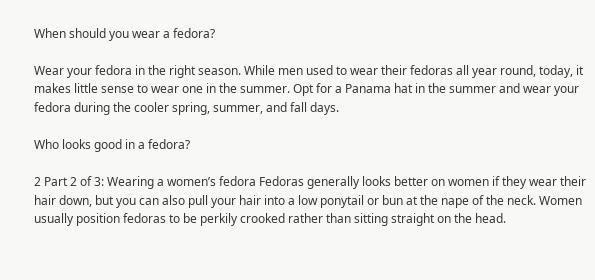When should you wear a fedora?

Wear your fedora in the right season. While men used to wear their fedoras all year round, today, it makes little sense to wear one in the summer. Opt for a Panama hat in the summer and wear your fedora during the cooler spring, summer, and fall days.

Who looks good in a fedora?

2 Part 2 of 3: Wearing a women’s fedora Fedoras generally looks better on women if they wear their hair down, but you can also pull your hair into a low ponytail or bun at the nape of the neck. Women usually position fedoras to be perkily crooked rather than sitting straight on the head.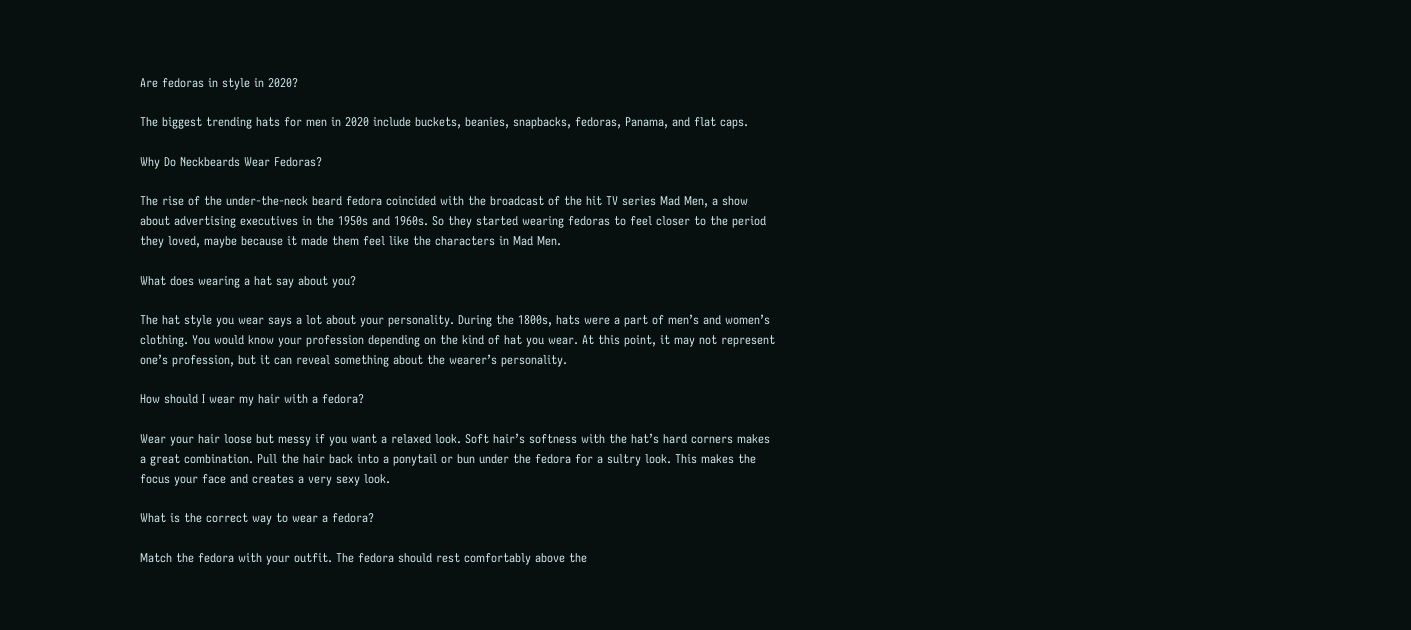Are fedoras in style in 2020?

The biggest trending hats for men in 2020 include buckets, beanies, snapbacks, fedoras, Panama, and flat caps.

Why Do Neckbeards Wear Fedoras?

The rise of the under-the-neck beard fedora coincided with the broadcast of the hit TV series Mad Men, a show about advertising executives in the 1950s and 1960s. So they started wearing fedoras to feel closer to the period they loved, maybe because it made them feel like the characters in Mad Men.

What does wearing a hat say about you?

The hat style you wear says a lot about your personality. During the 1800s, hats were a part of men’s and women’s clothing. You would know your profession depending on the kind of hat you wear. At this point, it may not represent one’s profession, but it can reveal something about the wearer’s personality.

How should I wear my hair with a fedora?

Wear your hair loose but messy if you want a relaxed look. Soft hair’s softness with the hat’s hard corners makes a great combination. Pull the hair back into a ponytail or bun under the fedora for a sultry look. This makes the focus your face and creates a very sexy look.

What is the correct way to wear a fedora?

Match the fedora with your outfit. The fedora should rest comfortably above the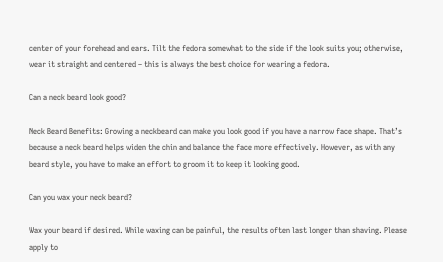center of your forehead and ears. Tilt the fedora somewhat to the side if the look suits you; otherwise, wear it straight and centered – this is always the best choice for wearing a fedora.

Can a neck beard look good?

Neck Beard Benefits: Growing a neckbeard can make you look good if you have a narrow face shape. That’s because a neck beard helps widen the chin and balance the face more effectively. However, as with any beard style, you have to make an effort to groom it to keep it looking good.

Can you wax your neck beard?

Wax your beard if desired. While waxing can be painful, the results often last longer than shaving. Please apply to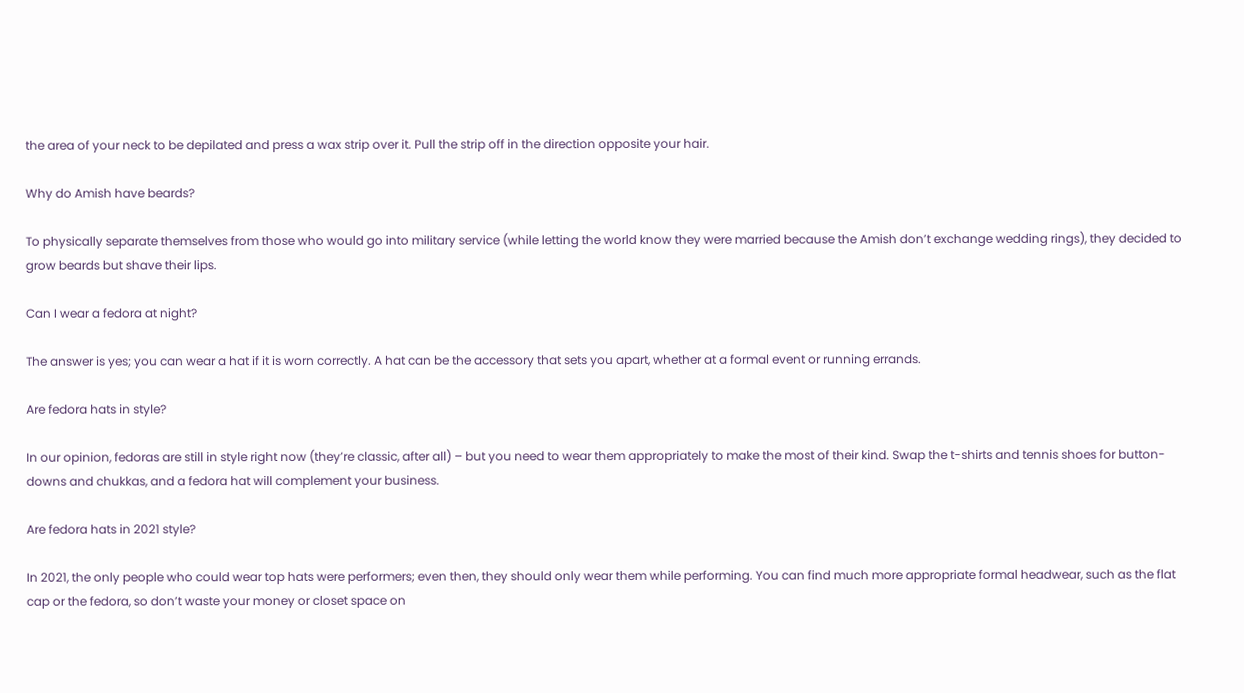the area of your neck to be depilated and press a wax strip over it. Pull the strip off in the direction opposite your hair.

Why do Amish have beards?

To physically separate themselves from those who would go into military service (while letting the world know they were married because the Amish don’t exchange wedding rings), they decided to grow beards but shave their lips.

Can I wear a fedora at night?

The answer is yes; you can wear a hat if it is worn correctly. A hat can be the accessory that sets you apart, whether at a formal event or running errands.

Are fedora hats in style?

In our opinion, fedoras are still in style right now (they’re classic, after all) – but you need to wear them appropriately to make the most of their kind. Swap the t-shirts and tennis shoes for button-downs and chukkas, and a fedora hat will complement your business.

Are fedora hats in 2021 style?

In 2021, the only people who could wear top hats were performers; even then, they should only wear them while performing. You can find much more appropriate formal headwear, such as the flat cap or the fedora, so don’t waste your money or closet space on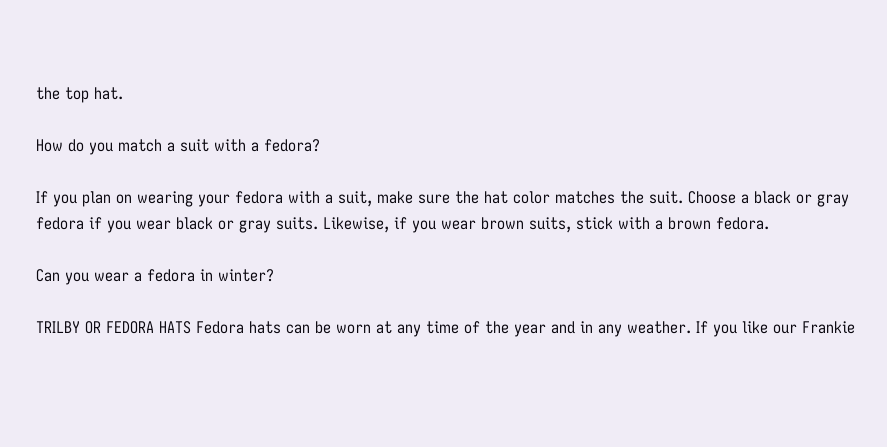the top hat.

How do you match a suit with a fedora?

If you plan on wearing your fedora with a suit, make sure the hat color matches the suit. Choose a black or gray fedora if you wear black or gray suits. Likewise, if you wear brown suits, stick with a brown fedora.

Can you wear a fedora in winter?

TRILBY OR FEDORA HATS Fedora hats can be worn at any time of the year and in any weather. If you like our Frankie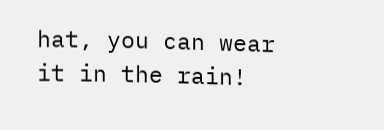hat, you can wear it in the rain!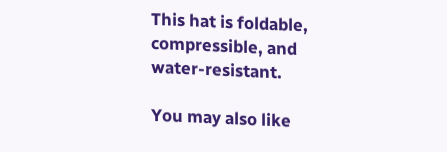This hat is foldable, compressible, and water-resistant.

You may also like